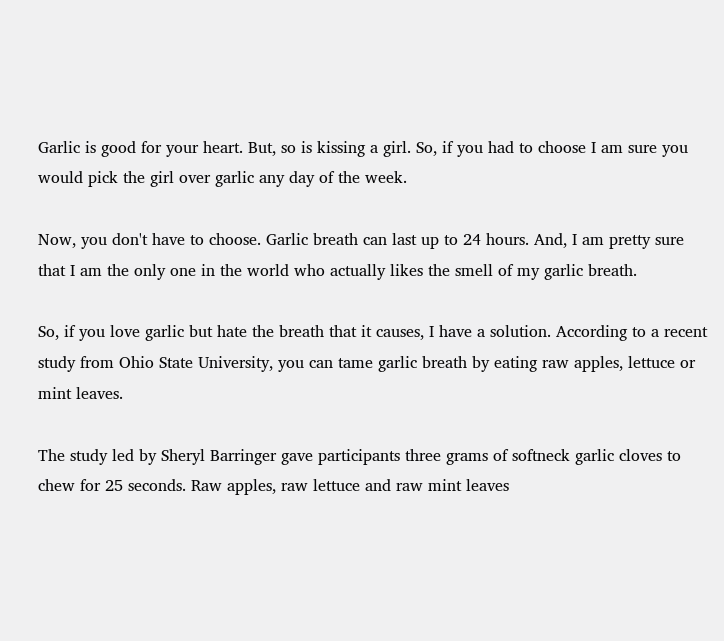Garlic is good for your heart. But, so is kissing a girl. So, if you had to choose I am sure you would pick the girl over garlic any day of the week.

Now, you don't have to choose. Garlic breath can last up to 24 hours. And, I am pretty sure that I am the only one in the world who actually likes the smell of my garlic breath.

So, if you love garlic but hate the breath that it causes, I have a solution. According to a recent study from Ohio State University, you can tame garlic breath by eating raw apples, lettuce or mint leaves.

The study led by Sheryl Barringer gave participants three grams of softneck garlic cloves to chew for 25 seconds. Raw apples, raw lettuce and raw mint leaves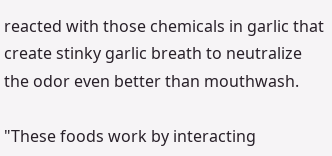reacted with those chemicals in garlic that create stinky garlic breath to neutralize the odor even better than mouthwash.

"These foods work by interacting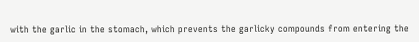with the garlic in the stomach, which prevents the garlicky compounds from entering the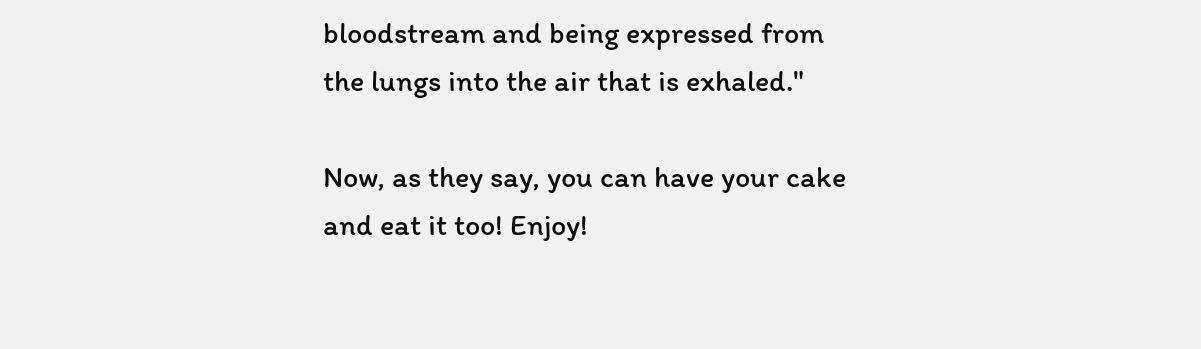bloodstream and being expressed from the lungs into the air that is exhaled."

Now, as they say, you can have your cake and eat it too! Enjoy!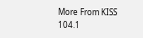More From KISS 104.1